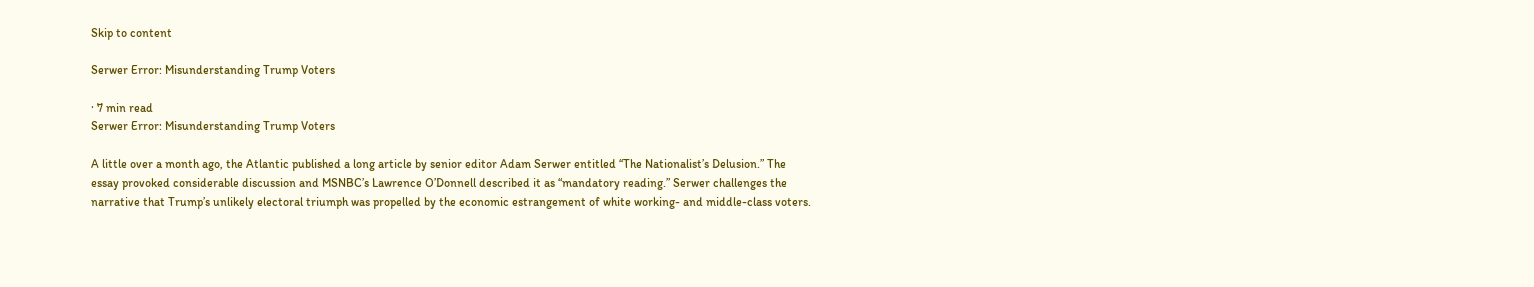Skip to content

Serwer Error: Misunderstanding Trump Voters

· 7 min read
Serwer Error: Misunderstanding Trump Voters

A little over a month ago, the Atlantic published a long article by senior editor Adam Serwer entitled “The Nationalist’s Delusion.” The essay provoked considerable discussion and MSNBC’s Lawrence O’Donnell described it as “mandatory reading.” Serwer challenges the narrative that Trump’s unlikely electoral triumph was propelled by the economic estrangement of white working- and middle-class voters.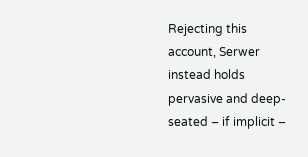Rejecting this account, Serwer instead holds pervasive and deep-seated – if implicit –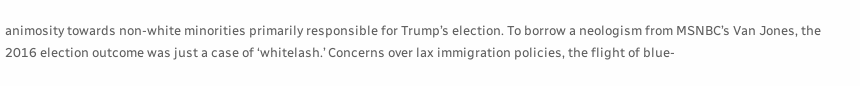animosity towards non-white minorities primarily responsible for Trump’s election. To borrow a neologism from MSNBC’s Van Jones, the 2016 election outcome was just a case of ‘whitelash.’ Concerns over lax immigration policies, the flight of blue-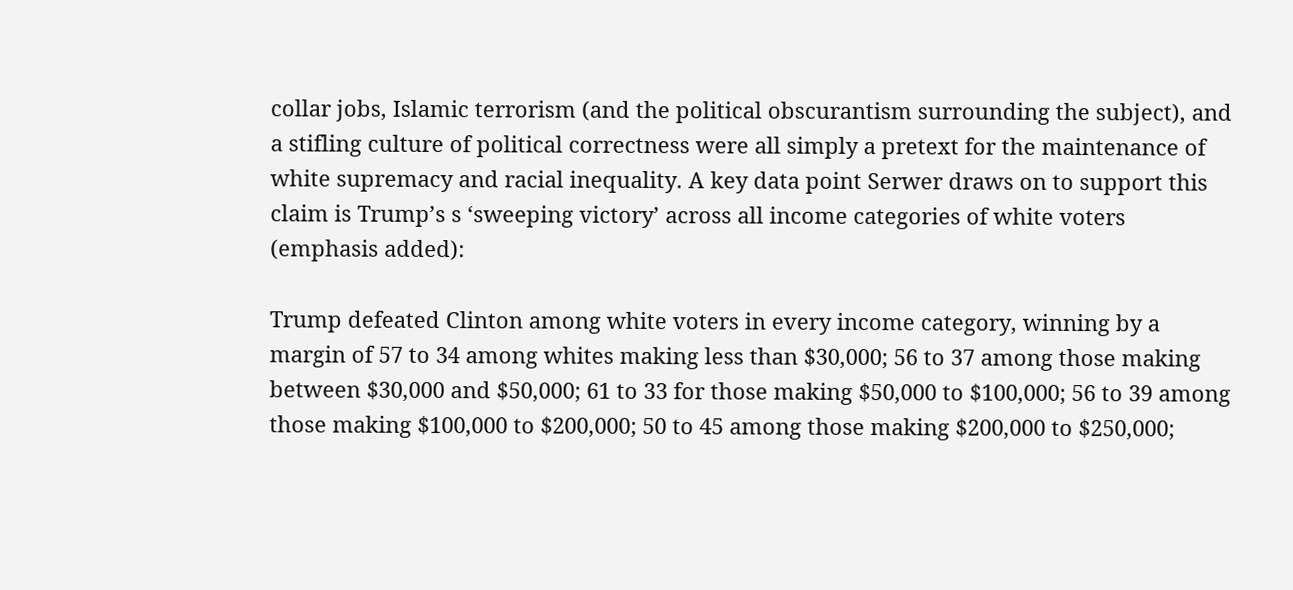collar jobs, Islamic terrorism (and the political obscurantism surrounding the subject), and a stifling culture of political correctness were all simply a pretext for the maintenance of white supremacy and racial inequality. A key data point Serwer draws on to support this claim is Trump’s s ‘sweeping victory’ across all income categories of white voters (emphasis added):

Trump defeated Clinton among white voters in every income category, winning by a margin of 57 to 34 among whites making less than $30,000; 56 to 37 among those making between $30,000 and $50,000; 61 to 33 for those making $50,000 to $100,000; 56 to 39 among those making $100,000 to $200,000; 50 to 45 among those making $200,000 to $250,000;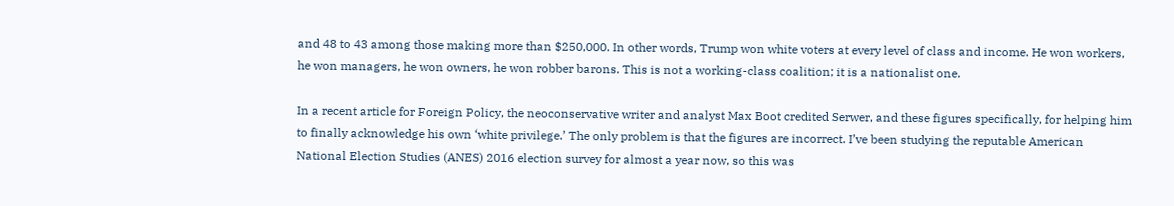and 48 to 43 among those making more than $250,000. In other words, Trump won white voters at every level of class and income. He won workers, he won managers, he won owners, he won robber barons. This is not a working-class coalition; it is a nationalist one.

In a recent article for Foreign Policy, the neoconservative writer and analyst Max Boot credited Serwer, and these figures specifically, for helping him to finally acknowledge his own ‘white privilege.’ The only problem is that the figures are incorrect. I’ve been studying the reputable American National Election Studies (ANES) 2016 election survey for almost a year now, so this was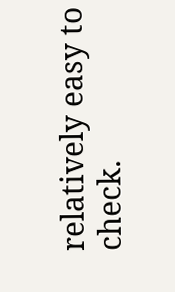relatively easy to check.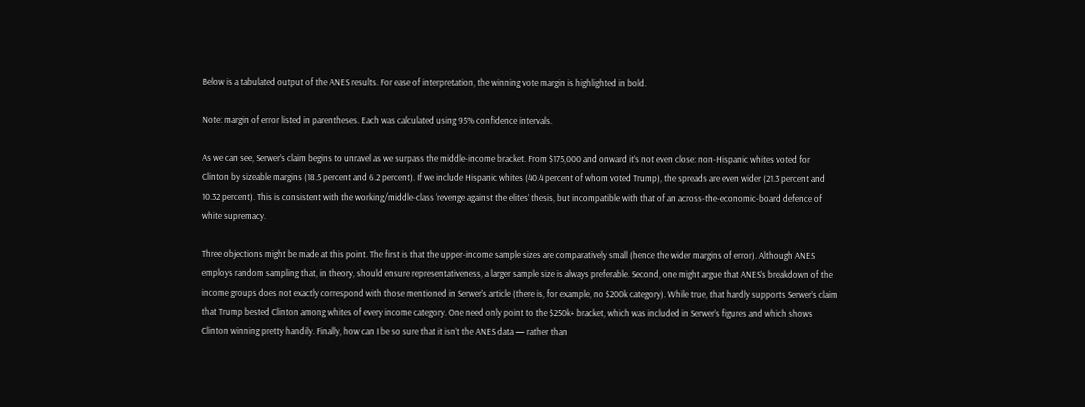Below is a tabulated output of the ANES results. For ease of interpretation, the winning vote margin is highlighted in bold.

Note: margin of error listed in parentheses. Each was calculated using 95% confidence intervals.

As we can see, Serwer’s claim begins to unravel as we surpass the middle-income bracket. From $175,000 and onward it’s not even close: non-Hispanic whites voted for Clinton by sizeable margins (18.5 percent and 6.2 percent). If we include Hispanic whites (40.4 percent of whom voted Trump), the spreads are even wider (21.3 percent and 10.32 percent). This is consistent with the working/middle-class ‘revenge against the elites’ thesis, but incompatible with that of an across-the-economic-board defence of white supremacy.

Three objections might be made at this point. The first is that the upper-income sample sizes are comparatively small (hence the wider margins of error). Although ANES employs random sampling that, in theory, should ensure representativeness, a larger sample size is always preferable. Second, one might argue that ANES’s breakdown of the income groups does not exactly correspond with those mentioned in Serwer’s article (there is, for example, no $200k category). While true, that hardly supports Serwer’s claim that Trump bested Clinton among whites of every income category. One need only point to the $250k+ bracket, which was included in Serwer’s figures and which shows Clinton winning pretty handily. Finally, how can I be so sure that it isn’t the ANES data — rather than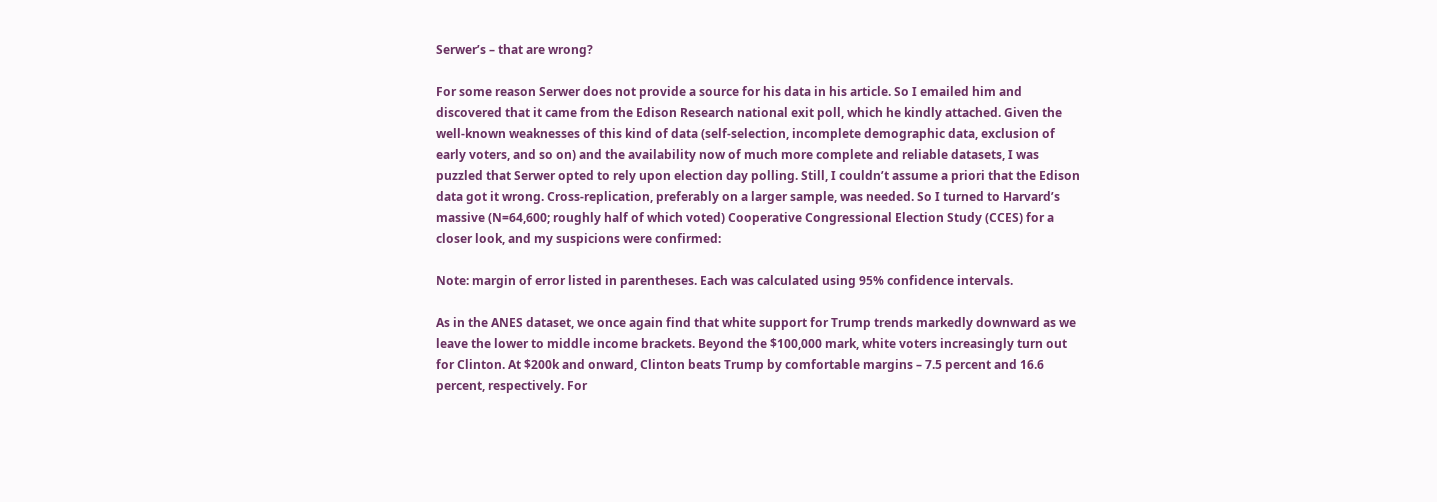Serwer’s – that are wrong?

For some reason Serwer does not provide a source for his data in his article. So I emailed him and discovered that it came from the Edison Research national exit poll, which he kindly attached. Given the well-known weaknesses of this kind of data (self-selection, incomplete demographic data, exclusion of early voters, and so on) and the availability now of much more complete and reliable datasets, I was puzzled that Serwer opted to rely upon election day polling. Still, I couldn’t assume a priori that the Edison data got it wrong. Cross-replication, preferably on a larger sample, was needed. So I turned to Harvard’s massive (N=64,600; roughly half of which voted) Cooperative Congressional Election Study (CCES) for a closer look, and my suspicions were confirmed:

Note: margin of error listed in parentheses. Each was calculated using 95% confidence intervals.

As in the ANES dataset, we once again find that white support for Trump trends markedly downward as we leave the lower to middle income brackets. Beyond the $100,000 mark, white voters increasingly turn out for Clinton. At $200k and onward, Clinton beats Trump by comfortable margins – 7.5 percent and 16.6 percent, respectively. For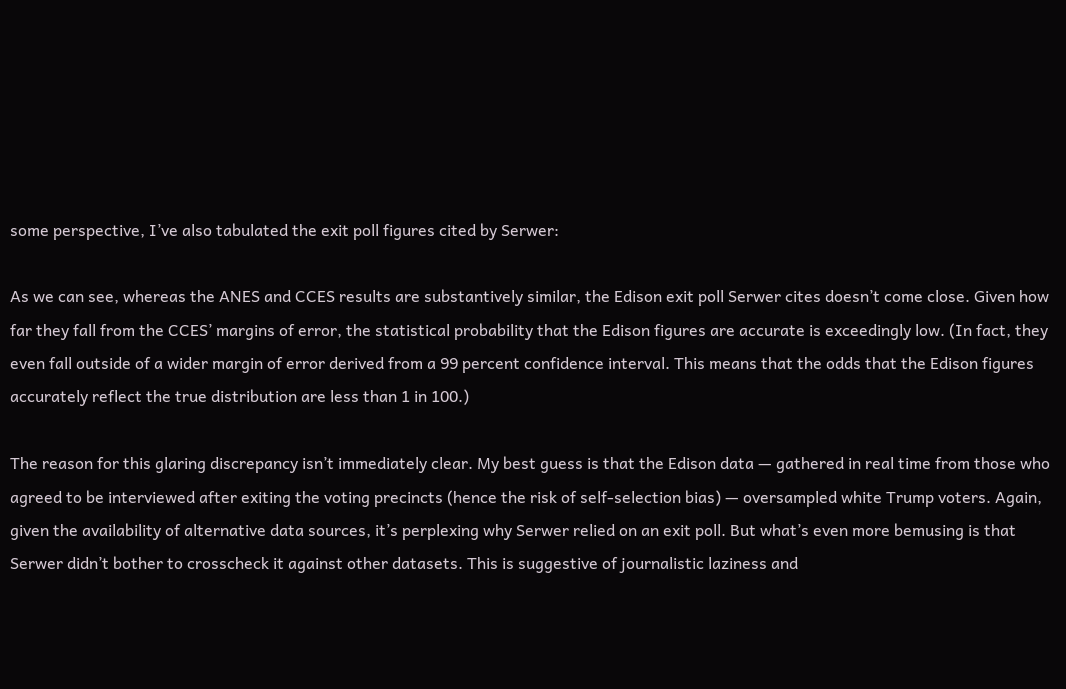some perspective, I’ve also tabulated the exit poll figures cited by Serwer:

As we can see, whereas the ANES and CCES results are substantively similar, the Edison exit poll Serwer cites doesn’t come close. Given how far they fall from the CCES’ margins of error, the statistical probability that the Edison figures are accurate is exceedingly low. (In fact, they even fall outside of a wider margin of error derived from a 99 percent confidence interval. This means that the odds that the Edison figures accurately reflect the true distribution are less than 1 in 100.)

The reason for this glaring discrepancy isn’t immediately clear. My best guess is that the Edison data — gathered in real time from those who agreed to be interviewed after exiting the voting precincts (hence the risk of self-selection bias) — oversampled white Trump voters. Again, given the availability of alternative data sources, it’s perplexing why Serwer relied on an exit poll. But what’s even more bemusing is that Serwer didn’t bother to crosscheck it against other datasets. This is suggestive of journalistic laziness and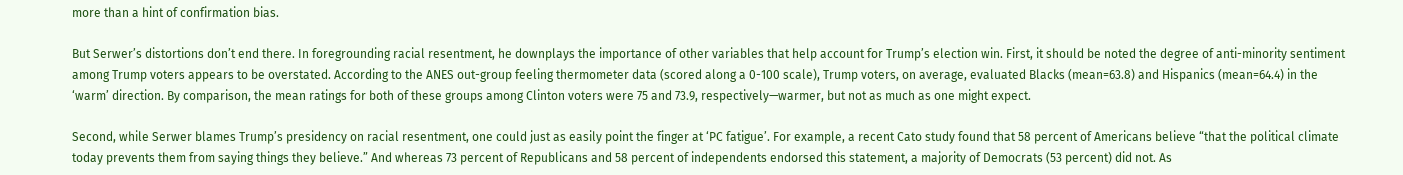more than a hint of confirmation bias.

But Serwer’s distortions don’t end there. In foregrounding racial resentment, he downplays the importance of other variables that help account for Trump’s election win. First, it should be noted the degree of anti-minority sentiment among Trump voters appears to be overstated. According to the ANES out-group feeling thermometer data (scored along a 0-100 scale), Trump voters, on average, evaluated Blacks (mean=63.8) and Hispanics (mean=64.4) in the ‘warm’ direction. By comparison, the mean ratings for both of these groups among Clinton voters were 75 and 73.9, respectively—warmer, but not as much as one might expect.

Second, while Serwer blames Trump’s presidency on racial resentment, one could just as easily point the finger at ‘PC fatigue’. For example, a recent Cato study found that 58 percent of Americans believe “that the political climate today prevents them from saying things they believe.” And whereas 73 percent of Republicans and 58 percent of independents endorsed this statement, a majority of Democrats (53 percent) did not. As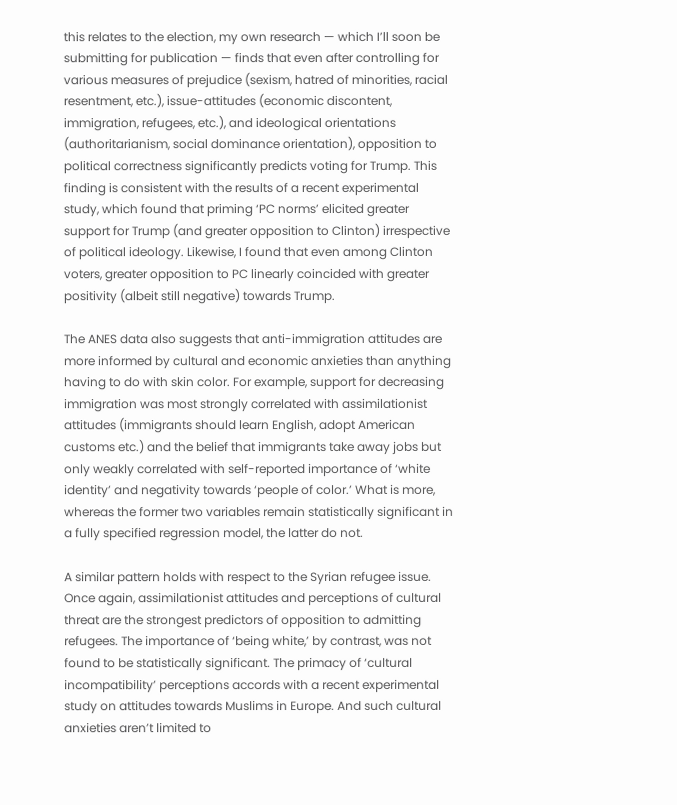this relates to the election, my own research — which I’ll soon be submitting for publication — finds that even after controlling for various measures of prejudice (sexism, hatred of minorities, racial resentment, etc.), issue-attitudes (economic discontent, immigration, refugees, etc.), and ideological orientations (authoritarianism, social dominance orientation), opposition to political correctness significantly predicts voting for Trump. This finding is consistent with the results of a recent experimental study, which found that priming ‘PC norms’ elicited greater support for Trump (and greater opposition to Clinton) irrespective of political ideology. Likewise, I found that even among Clinton voters, greater opposition to PC linearly coincided with greater positivity (albeit still negative) towards Trump.

The ANES data also suggests that anti-immigration attitudes are more informed by cultural and economic anxieties than anything having to do with skin color. For example, support for decreasing immigration was most strongly correlated with assimilationist attitudes (immigrants should learn English, adopt American customs etc.) and the belief that immigrants take away jobs but only weakly correlated with self-reported importance of ‘white identity’ and negativity towards ‘people of color.’ What is more, whereas the former two variables remain statistically significant in a fully specified regression model, the latter do not.

A similar pattern holds with respect to the Syrian refugee issue. Once again, assimilationist attitudes and perceptions of cultural threat are the strongest predictors of opposition to admitting refugees. The importance of ‘being white,’ by contrast, was not found to be statistically significant. The primacy of ‘cultural incompatibility’ perceptions accords with a recent experimental study on attitudes towards Muslims in Europe. And such cultural anxieties aren’t limited to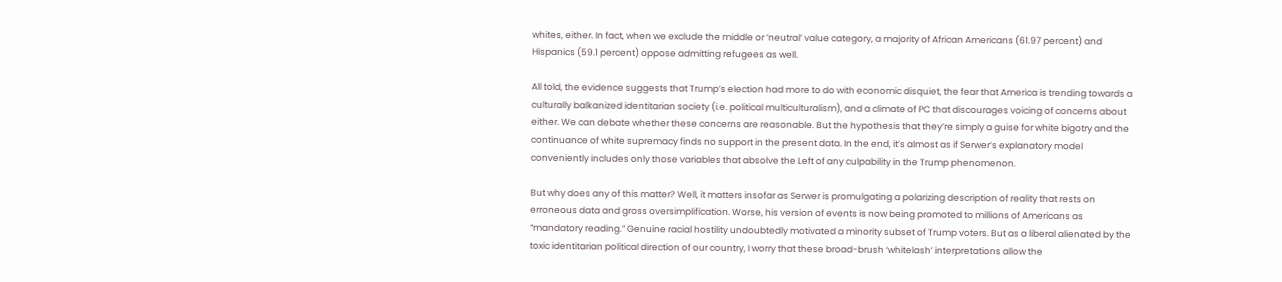whites, either. In fact, when we exclude the middle or ‘neutral’ value category, a majority of African Americans (61.97 percent) and Hispanics (59.1 percent) oppose admitting refugees as well.

All told, the evidence suggests that Trump’s election had more to do with economic disquiet, the fear that America is trending towards a culturally balkanized identitarian society (i.e. political multiculturalism), and a climate of PC that discourages voicing of concerns about either. We can debate whether these concerns are reasonable. But the hypothesis that they’re simply a guise for white bigotry and the continuance of white supremacy finds no support in the present data. In the end, it’s almost as if Serwer’s explanatory model conveniently includes only those variables that absolve the Left of any culpability in the Trump phenomenon.

But why does any of this matter? Well, it matters insofar as Serwer is promulgating a polarizing description of reality that rests on erroneous data and gross oversimplification. Worse, his version of events is now being promoted to millions of Americans as “mandatory reading.” Genuine racial hostility undoubtedly motivated a minority subset of Trump voters. But as a liberal alienated by the toxic identitarian political direction of our country, I worry that these broad-brush ‘whitelash’ interpretations allow the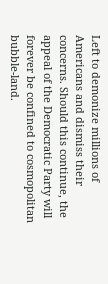Left to demonize millions of Americans and dismiss their concerns. Should this continue, the appeal of the Democratic Party will forever be confined to cosmopolitan bubble-land.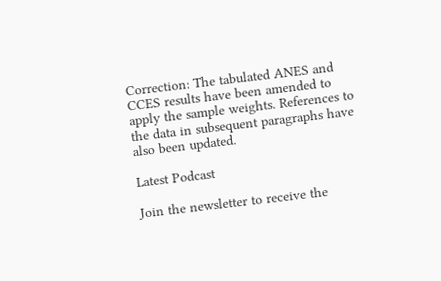Correction: The tabulated ANES and CCES results have been amended to apply the sample weights. References to the data in subsequent paragraphs have also been updated.

Latest Podcast

Join the newsletter to receive the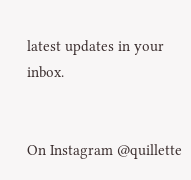latest updates in your inbox.


On Instagram @quillette